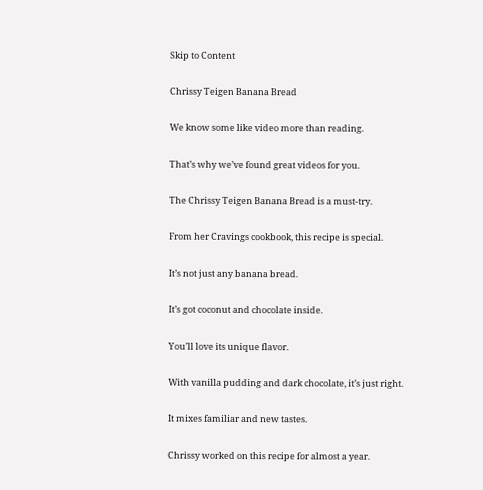Skip to Content

Chrissy Teigen Banana Bread

We know some like video more than reading.

That’s why we’ve found great videos for you.

The Chrissy Teigen Banana Bread is a must-try.

From her Cravings cookbook, this recipe is special.

It’s not just any banana bread.

It’s got coconut and chocolate inside.

You’ll love its unique flavor.

With vanilla pudding and dark chocolate, it’s just right.

It mixes familiar and new tastes.

Chrissy worked on this recipe for almost a year.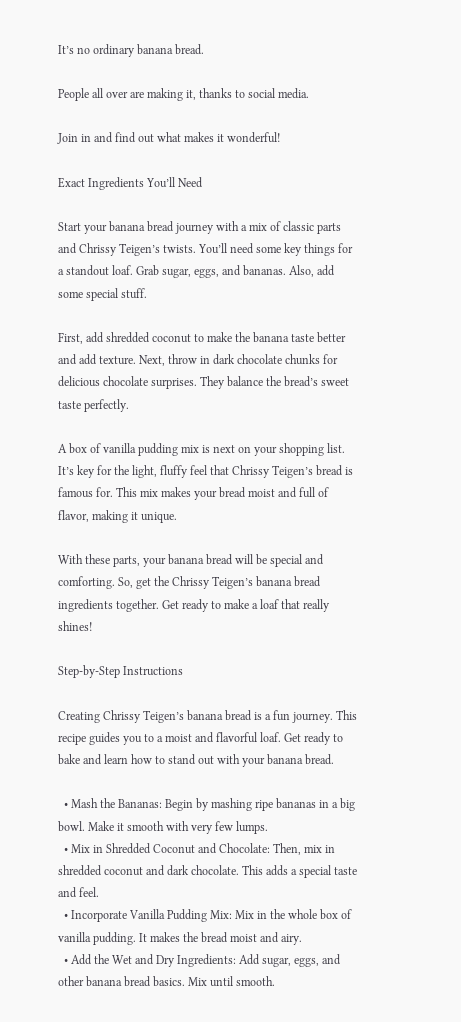It’s no ordinary banana bread.

People all over are making it, thanks to social media.

Join in and find out what makes it wonderful!

Exact Ingredients You’ll Need

Start your banana bread journey with a mix of classic parts and Chrissy Teigen’s twists. You’ll need some key things for a standout loaf. Grab sugar, eggs, and bananas. Also, add some special stuff.

First, add shredded coconut to make the banana taste better and add texture. Next, throw in dark chocolate chunks for delicious chocolate surprises. They balance the bread’s sweet taste perfectly.

A box of vanilla pudding mix is next on your shopping list. It’s key for the light, fluffy feel that Chrissy Teigen’s bread is famous for. This mix makes your bread moist and full of flavor, making it unique.

With these parts, your banana bread will be special and comforting. So, get the Chrissy Teigen’s banana bread ingredients together. Get ready to make a loaf that really shines!

Step-by-Step Instructions

Creating Chrissy Teigen’s banana bread is a fun journey. This recipe guides you to a moist and flavorful loaf. Get ready to bake and learn how to stand out with your banana bread.

  • Mash the Bananas: Begin by mashing ripe bananas in a big bowl. Make it smooth with very few lumps.
  • Mix in Shredded Coconut and Chocolate: Then, mix in shredded coconut and dark chocolate. This adds a special taste and feel.
  • Incorporate Vanilla Pudding Mix: Mix in the whole box of vanilla pudding. It makes the bread moist and airy.
  • Add the Wet and Dry Ingredients: Add sugar, eggs, and other banana bread basics. Mix until smooth.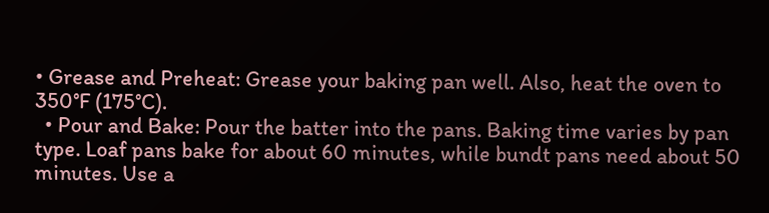• Grease and Preheat: Grease your baking pan well. Also, heat the oven to 350°F (175°C).
  • Pour and Bake: Pour the batter into the pans. Baking time varies by pan type. Loaf pans bake for about 60 minutes, while bundt pans need about 50 minutes. Use a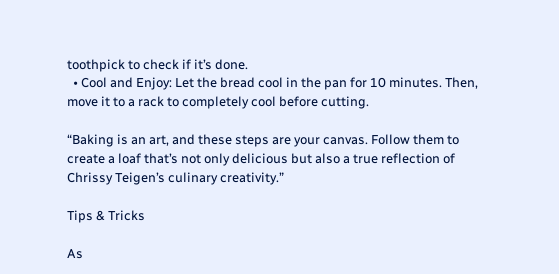toothpick to check if it’s done.
  • Cool and Enjoy: Let the bread cool in the pan for 10 minutes. Then, move it to a rack to completely cool before cutting.

“Baking is an art, and these steps are your canvas. Follow them to create a loaf that’s not only delicious but also a true reflection of Chrissy Teigen’s culinary creativity.”

Tips & Tricks

As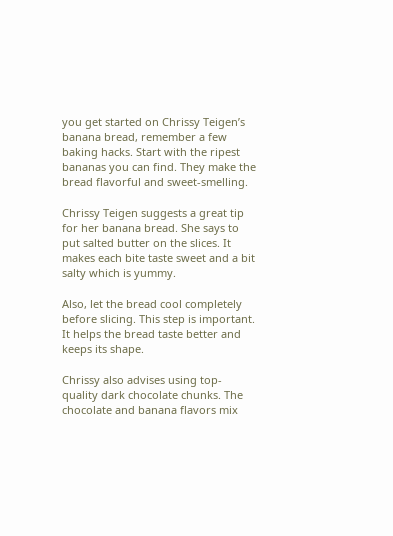you get started on Chrissy Teigen’s banana bread, remember a few baking hacks. Start with the ripest bananas you can find. They make the bread flavorful and sweet-smelling.

Chrissy Teigen suggests a great tip for her banana bread. She says to put salted butter on the slices. It makes each bite taste sweet and a bit salty which is yummy.

Also, let the bread cool completely before slicing. This step is important. It helps the bread taste better and keeps its shape.

Chrissy also advises using top-quality dark chocolate chunks. The chocolate and banana flavors mix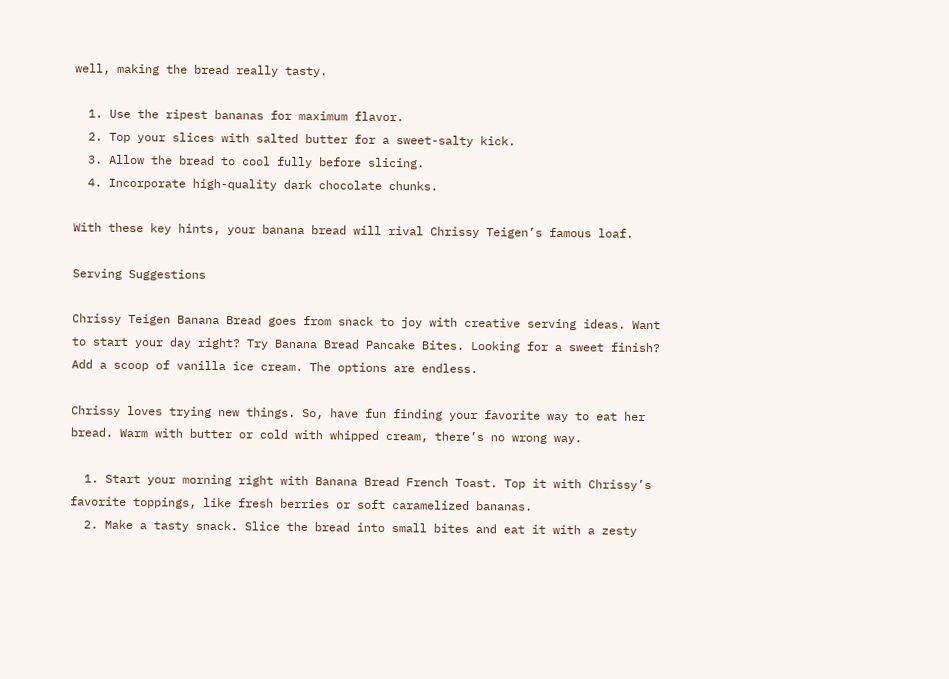well, making the bread really tasty.

  1. Use the ripest bananas for maximum flavor.
  2. Top your slices with salted butter for a sweet-salty kick.
  3. Allow the bread to cool fully before slicing.
  4. Incorporate high-quality dark chocolate chunks.

With these key hints, your banana bread will rival Chrissy Teigen’s famous loaf.

Serving Suggestions

Chrissy Teigen Banana Bread goes from snack to joy with creative serving ideas. Want to start your day right? Try Banana Bread Pancake Bites. Looking for a sweet finish? Add a scoop of vanilla ice cream. The options are endless.

Chrissy loves trying new things. So, have fun finding your favorite way to eat her bread. Warm with butter or cold with whipped cream, there’s no wrong way.

  1. Start your morning right with Banana Bread French Toast. Top it with Chrissy’s favorite toppings, like fresh berries or soft caramelized bananas.
  2. Make a tasty snack. Slice the bread into small bites and eat it with a zesty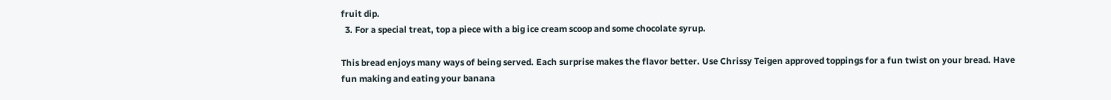fruit dip.
  3. For a special treat, top a piece with a big ice cream scoop and some chocolate syrup.

This bread enjoys many ways of being served. Each surprise makes the flavor better. Use Chrissy Teigen approved toppings for a fun twist on your bread. Have fun making and eating your banana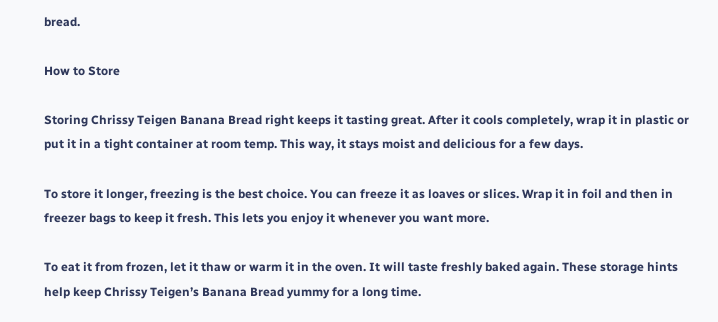bread.

How to Store

Storing Chrissy Teigen Banana Bread right keeps it tasting great. After it cools completely, wrap it in plastic or put it in a tight container at room temp. This way, it stays moist and delicious for a few days.

To store it longer, freezing is the best choice. You can freeze it as loaves or slices. Wrap it in foil and then in freezer bags to keep it fresh. This lets you enjoy it whenever you want more.

To eat it from frozen, let it thaw or warm it in the oven. It will taste freshly baked again. These storage hints help keep Chrissy Teigen’s Banana Bread yummy for a long time.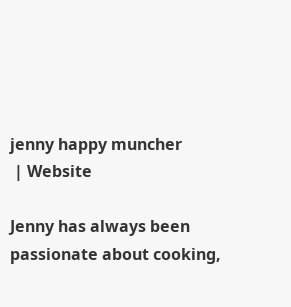jenny happy muncher
 | Website

Jenny has always been passionate about cooking,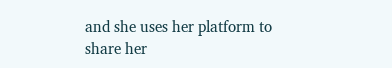and she uses her platform to share her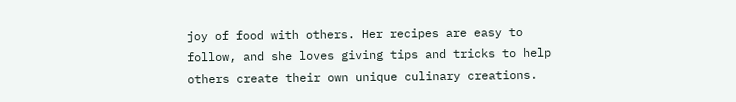joy of food with others. Her recipes are easy to follow, and she loves giving tips and tricks to help others create their own unique culinary creations.